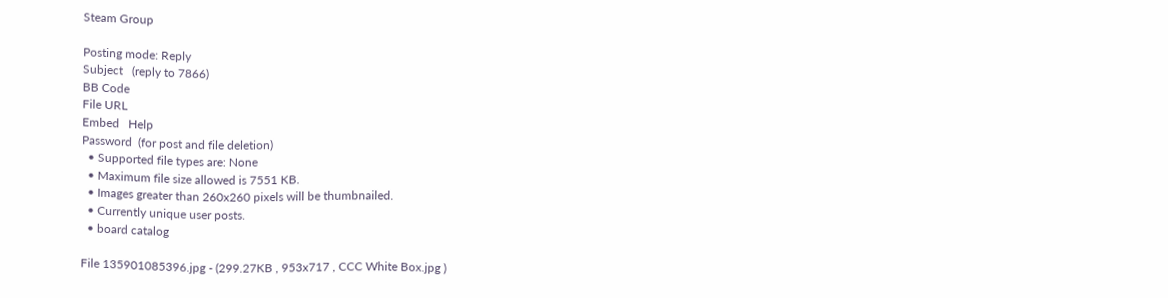Steam Group

Posting mode: Reply
Subject   (reply to 7866)
BB Code
File URL
Embed   Help
Password  (for post and file deletion)
  • Supported file types are: None
  • Maximum file size allowed is 7551 KB.
  • Images greater than 260x260 pixels will be thumbnailed.
  • Currently unique user posts.
  • board catalog

File 135901085396.jpg - (299.27KB , 953x717 , CCC White Box.jpg )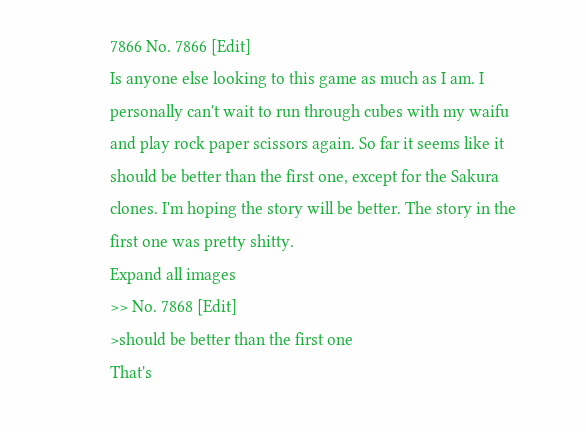7866 No. 7866 [Edit]
Is anyone else looking to this game as much as I am. I personally can't wait to run through cubes with my waifu and play rock paper scissors again. So far it seems like it should be better than the first one, except for the Sakura clones. I'm hoping the story will be better. The story in the first one was pretty shitty.
Expand all images
>> No. 7868 [Edit]
>should be better than the first one
That's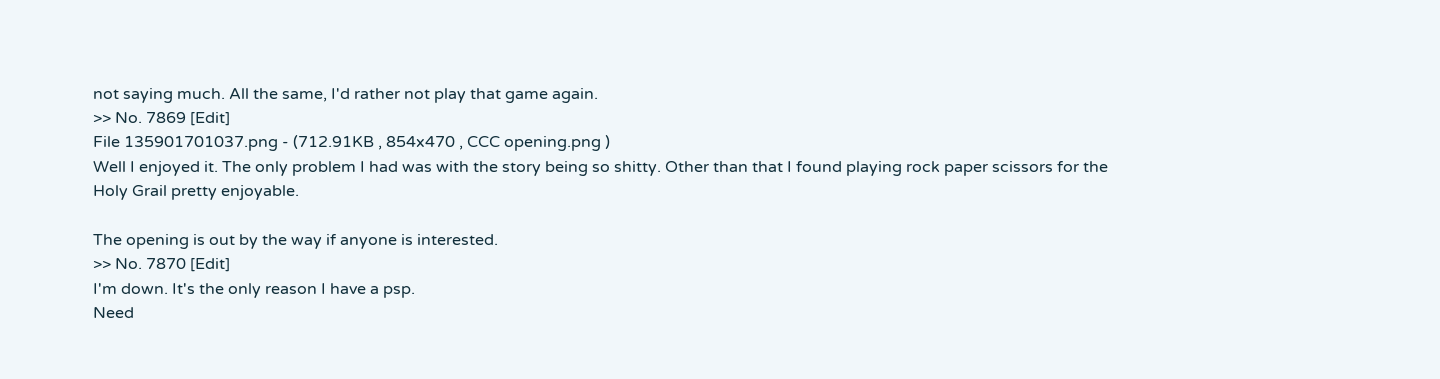not saying much. All the same, I'd rather not play that game again.
>> No. 7869 [Edit]
File 135901701037.png - (712.91KB , 854x470 , CCC opening.png )
Well I enjoyed it. The only problem I had was with the story being so shitty. Other than that I found playing rock paper scissors for the Holy Grail pretty enjoyable.

The opening is out by the way if anyone is interested.
>> No. 7870 [Edit]
I'm down. It's the only reason I have a psp.
Need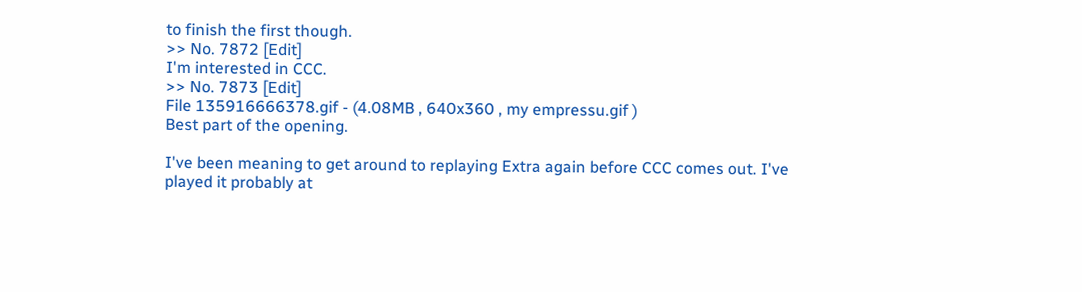to finish the first though.
>> No. 7872 [Edit]
I'm interested in CCC.
>> No. 7873 [Edit]
File 135916666378.gif - (4.08MB , 640x360 , my empressu.gif )
Best part of the opening.

I've been meaning to get around to replaying Extra again before CCC comes out. I've played it probably at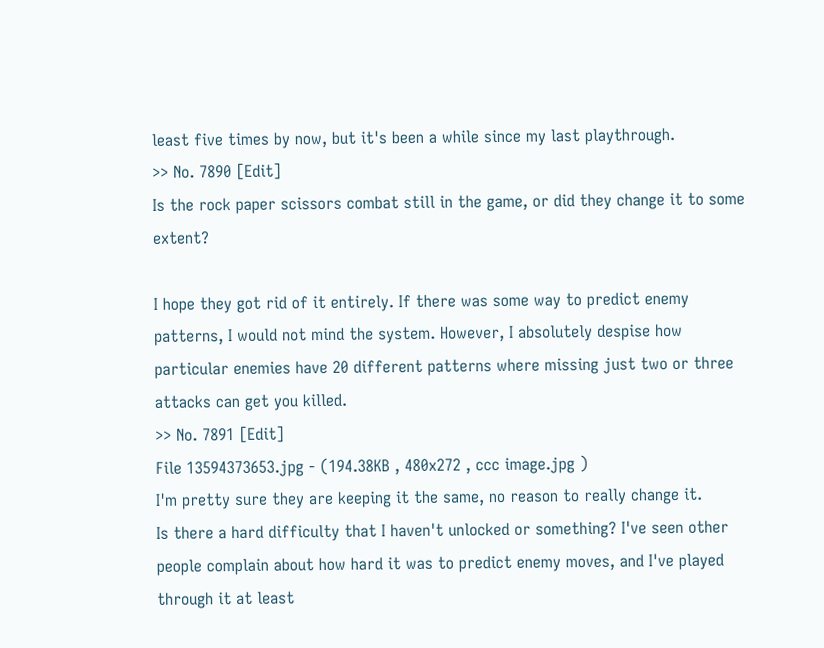least five times by now, but it's been a while since my last playthrough.
>> No. 7890 [Edit]
Is the rock paper scissors combat still in the game, or did they change it to some extent?

I hope they got rid of it entirely. If there was some way to predict enemy patterns, I would not mind the system. However, I absolutely despise how particular enemies have 20 different patterns where missing just two or three attacks can get you killed.
>> No. 7891 [Edit]
File 13594373653.jpg - (194.38KB , 480x272 , ccc image.jpg )
I'm pretty sure they are keeping it the same, no reason to really change it.
Is there a hard difficulty that I haven't unlocked or something? I've seen other people complain about how hard it was to predict enemy moves, and I've played through it at least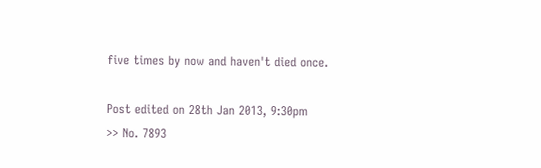five times by now and haven't died once.

Post edited on 28th Jan 2013, 9:30pm
>> No. 7893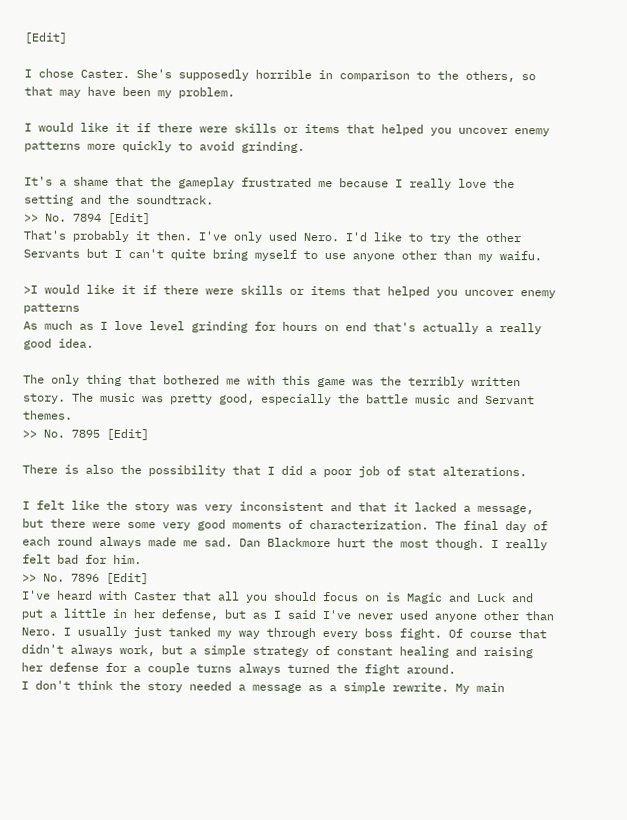[Edit]

I chose Caster. She's supposedly horrible in comparison to the others, so that may have been my problem.

I would like it if there were skills or items that helped you uncover enemy patterns more quickly to avoid grinding.

It's a shame that the gameplay frustrated me because I really love the setting and the soundtrack.
>> No. 7894 [Edit]
That's probably it then. I've only used Nero. I'd like to try the other Servants but I can't quite bring myself to use anyone other than my waifu.

>I would like it if there were skills or items that helped you uncover enemy patterns
As much as I love level grinding for hours on end that's actually a really good idea.

The only thing that bothered me with this game was the terribly written story. The music was pretty good, especially the battle music and Servant themes.
>> No. 7895 [Edit]

There is also the possibility that I did a poor job of stat alterations.

I felt like the story was very inconsistent and that it lacked a message, but there were some very good moments of characterization. The final day of each round always made me sad. Dan Blackmore hurt the most though. I really felt bad for him.
>> No. 7896 [Edit]
I've heard with Caster that all you should focus on is Magic and Luck and put a little in her defense, but as I said I've never used anyone other than Nero. I usually just tanked my way through every boss fight. Of course that didn't always work, but a simple strategy of constant healing and raising her defense for a couple turns always turned the fight around.
I don't think the story needed a message as a simple rewrite. My main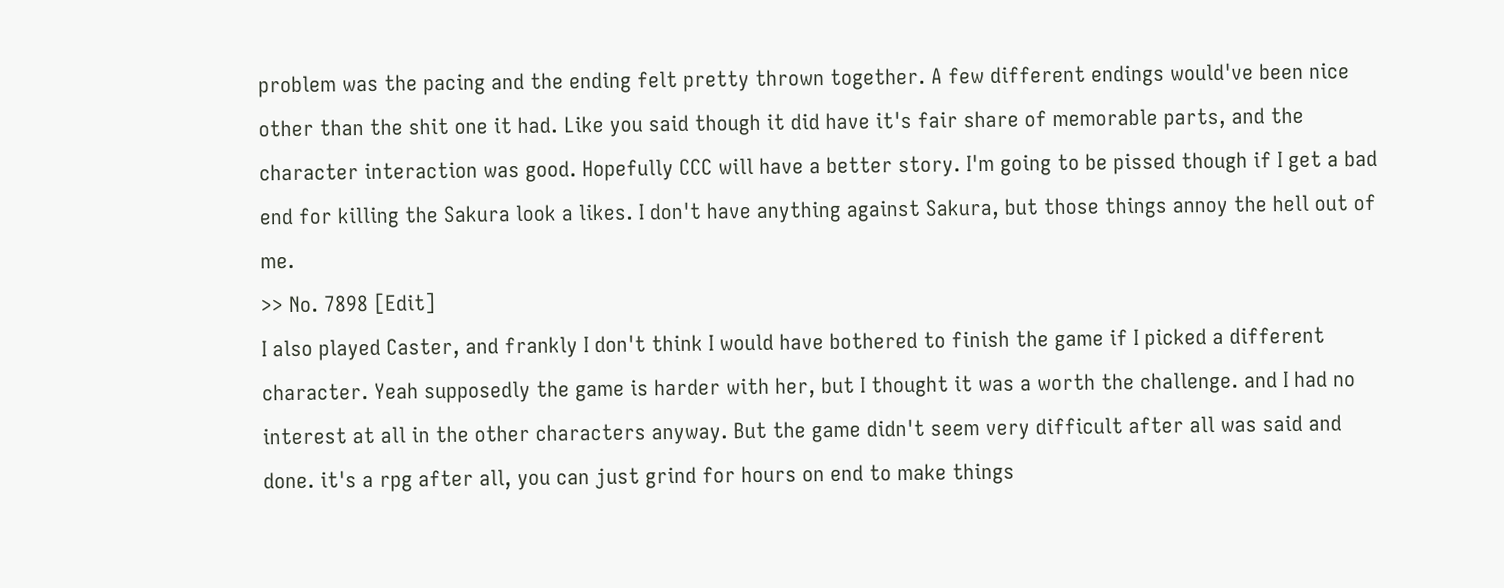problem was the pacing and the ending felt pretty thrown together. A few different endings would've been nice other than the shit one it had. Like you said though it did have it's fair share of memorable parts, and the character interaction was good. Hopefully CCC will have a better story. I'm going to be pissed though if I get a bad end for killing the Sakura look a likes. I don't have anything against Sakura, but those things annoy the hell out of me.
>> No. 7898 [Edit]
I also played Caster, and frankly I don't think I would have bothered to finish the game if I picked a different character. Yeah supposedly the game is harder with her, but I thought it was a worth the challenge. and I had no interest at all in the other characters anyway. But the game didn't seem very difficult after all was said and done. it's a rpg after all, you can just grind for hours on end to make things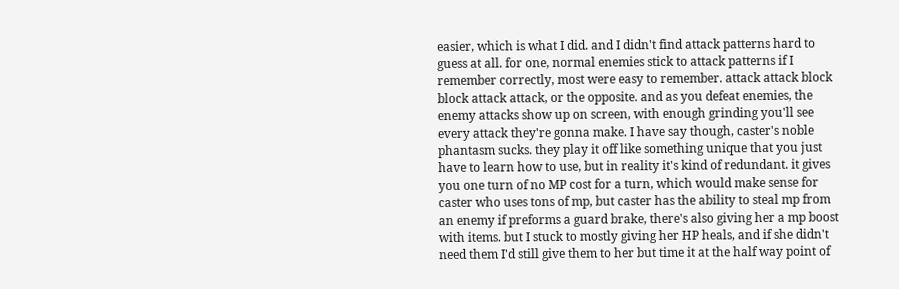easier, which is what I did. and I didn't find attack patterns hard to guess at all. for one, normal enemies stick to attack patterns if I remember correctly, most were easy to remember. attack attack block block attack attack, or the opposite. and as you defeat enemies, the enemy attacks show up on screen, with enough grinding you'll see every attack they're gonna make. I have say though, caster's noble phantasm sucks. they play it off like something unique that you just have to learn how to use, but in reality it's kind of redundant. it gives you one turn of no MP cost for a turn, which would make sense for caster who uses tons of mp, but caster has the ability to steal mp from an enemy if preforms a guard brake, there's also giving her a mp boost with items. but I stuck to mostly giving her HP heals, and if she didn't need them I'd still give them to her but time it at the half way point of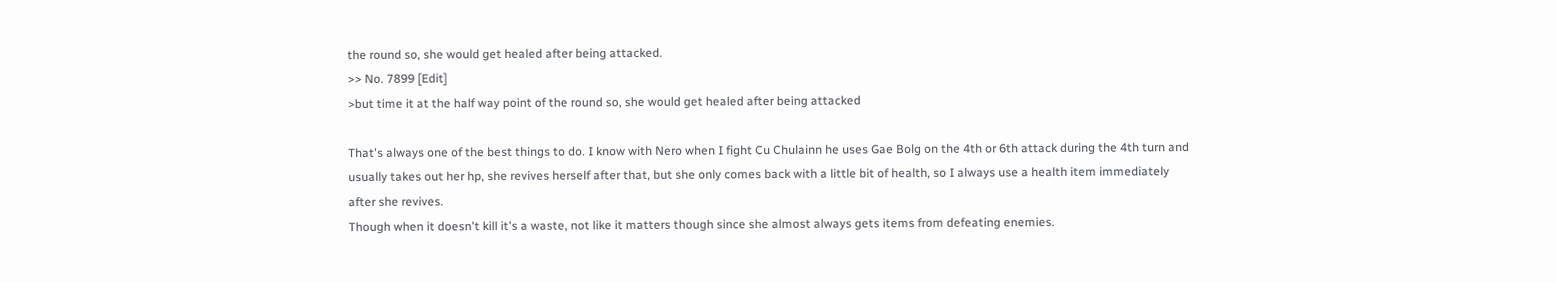the round so, she would get healed after being attacked.
>> No. 7899 [Edit]
>but time it at the half way point of the round so, she would get healed after being attacked

That's always one of the best things to do. I know with Nero when I fight Cu Chulainn he uses Gae Bolg on the 4th or 6th attack during the 4th turn and usually takes out her hp, she revives herself after that, but she only comes back with a little bit of health, so I always use a health item immediately after she revives.
Though when it doesn't kill it's a waste, not like it matters though since she almost always gets items from defeating enemies.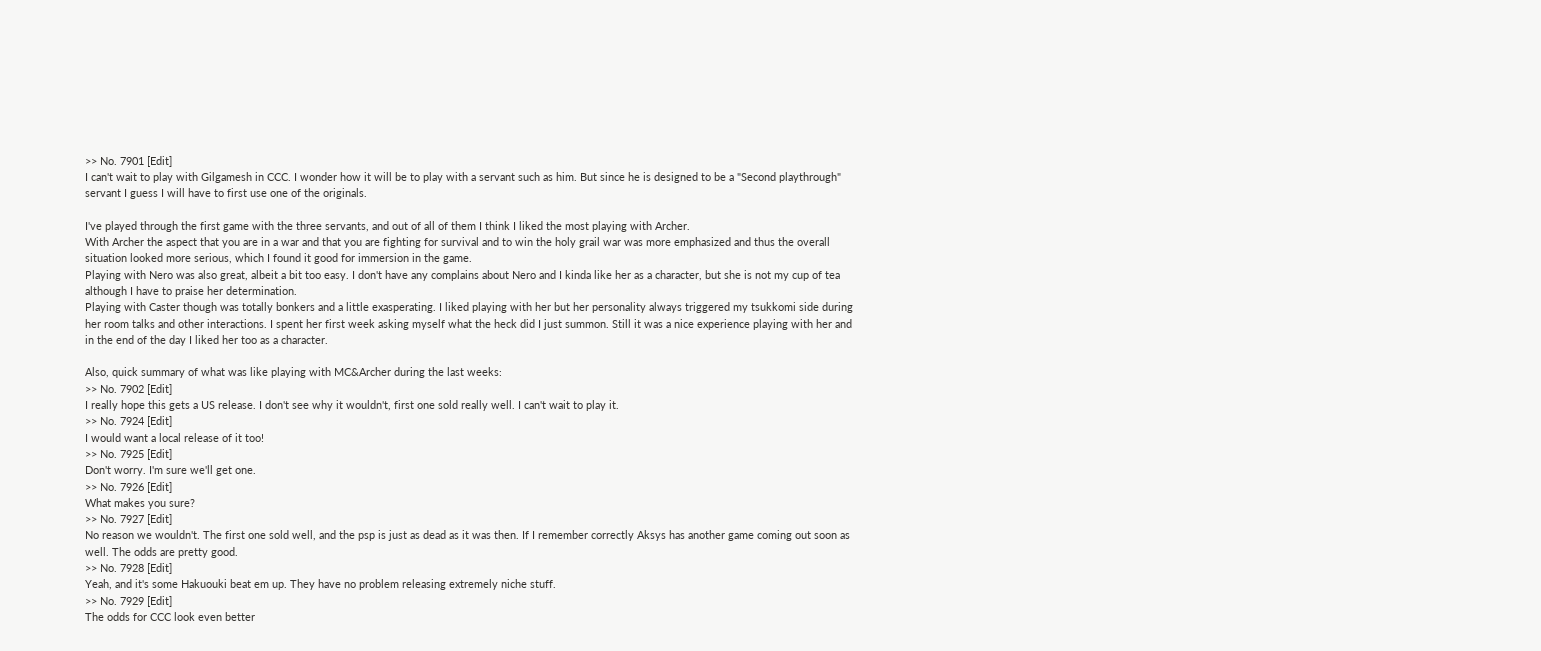>> No. 7901 [Edit]
I can't wait to play with Gilgamesh in CCC. I wonder how it will be to play with a servant such as him. But since he is designed to be a "Second playthrough" servant I guess I will have to first use one of the originals.

I've played through the first game with the three servants, and out of all of them I think I liked the most playing with Archer.
With Archer the aspect that you are in a war and that you are fighting for survival and to win the holy grail war was more emphasized and thus the overall situation looked more serious, which I found it good for immersion in the game.
Playing with Nero was also great, albeit a bit too easy. I don't have any complains about Nero and I kinda like her as a character, but she is not my cup of tea although I have to praise her determination.
Playing with Caster though was totally bonkers and a little exasperating. I liked playing with her but her personality always triggered my tsukkomi side during her room talks and other interactions. I spent her first week asking myself what the heck did I just summon. Still it was a nice experience playing with her and in the end of the day I liked her too as a character.

Also, quick summary of what was like playing with MC&Archer during the last weeks:
>> No. 7902 [Edit]
I really hope this gets a US release. I don't see why it wouldn't, first one sold really well. I can't wait to play it.
>> No. 7924 [Edit]
I would want a local release of it too!
>> No. 7925 [Edit]
Don't worry. I'm sure we'll get one.
>> No. 7926 [Edit]
What makes you sure?
>> No. 7927 [Edit]
No reason we wouldn't. The first one sold well, and the psp is just as dead as it was then. If I remember correctly Aksys has another game coming out soon as well. The odds are pretty good.
>> No. 7928 [Edit]
Yeah, and it's some Hakuouki beat em up. They have no problem releasing extremely niche stuff.
>> No. 7929 [Edit]
The odds for CCC look even better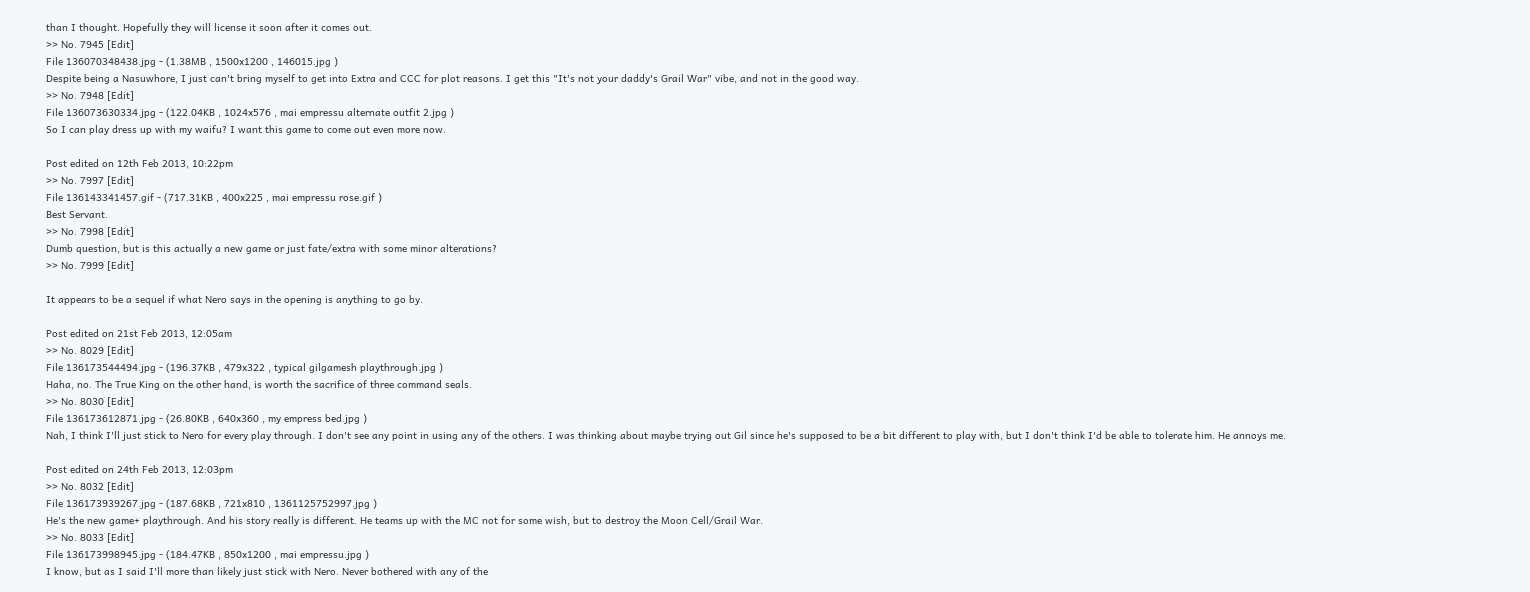than I thought. Hopefully they will license it soon after it comes out.
>> No. 7945 [Edit]
File 136070348438.jpg - (1.38MB , 1500x1200 , 146015.jpg )
Despite being a Nasuwhore, I just can't bring myself to get into Extra and CCC for plot reasons. I get this "It's not your daddy's Grail War" vibe, and not in the good way.
>> No. 7948 [Edit]
File 136073630334.jpg - (122.04KB , 1024x576 , mai empressu alternate outfit 2.jpg )
So I can play dress up with my waifu? I want this game to come out even more now.

Post edited on 12th Feb 2013, 10:22pm
>> No. 7997 [Edit]
File 136143341457.gif - (717.31KB , 400x225 , mai empressu rose.gif )
Best Servant.
>> No. 7998 [Edit]
Dumb question, but is this actually a new game or just fate/extra with some minor alterations?
>> No. 7999 [Edit]

It appears to be a sequel if what Nero says in the opening is anything to go by.

Post edited on 21st Feb 2013, 12:05am
>> No. 8029 [Edit]
File 136173544494.jpg - (196.37KB , 479x322 , typical gilgamesh playthrough.jpg )
Haha, no. The True King on the other hand, is worth the sacrifice of three command seals.
>> No. 8030 [Edit]
File 136173612871.jpg - (26.80KB , 640x360 , my empress bed.jpg )
Nah, I think I'll just stick to Nero for every play through. I don't see any point in using any of the others. I was thinking about maybe trying out Gil since he's supposed to be a bit different to play with, but I don't think I'd be able to tolerate him. He annoys me.

Post edited on 24th Feb 2013, 12:03pm
>> No. 8032 [Edit]
File 136173939267.jpg - (187.68KB , 721x810 , 1361125752997.jpg )
He's the new game+ playthrough. And his story really is different. He teams up with the MC not for some wish, but to destroy the Moon Cell/Grail War.
>> No. 8033 [Edit]
File 136173998945.jpg - (184.47KB , 850x1200 , mai empressu.jpg )
I know, but as I said I'll more than likely just stick with Nero. Never bothered with any of the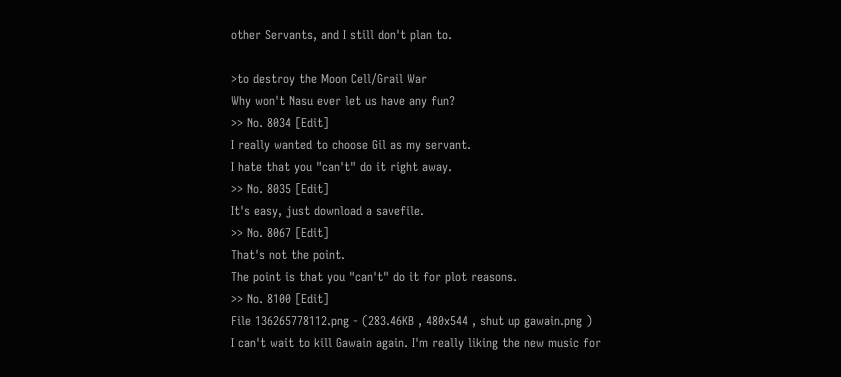other Servants, and I still don't plan to.

>to destroy the Moon Cell/Grail War
Why won't Nasu ever let us have any fun?
>> No. 8034 [Edit]
I really wanted to choose Gil as my servant.
I hate that you "can't" do it right away.
>> No. 8035 [Edit]
It's easy, just download a savefile.
>> No. 8067 [Edit]
That's not the point.
The point is that you "can't" do it for plot reasons.
>> No. 8100 [Edit]
File 136265778112.png - (283.46KB , 480x544 , shut up gawain.png )
I can't wait to kill Gawain again. I'm really liking the new music for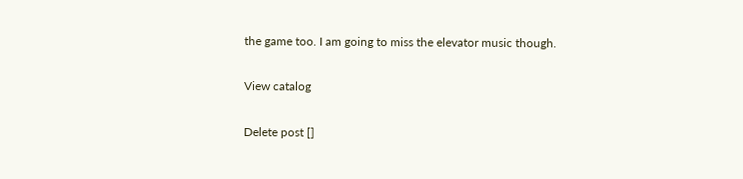the game too. I am going to miss the elevator music though.

View catalog

Delete post []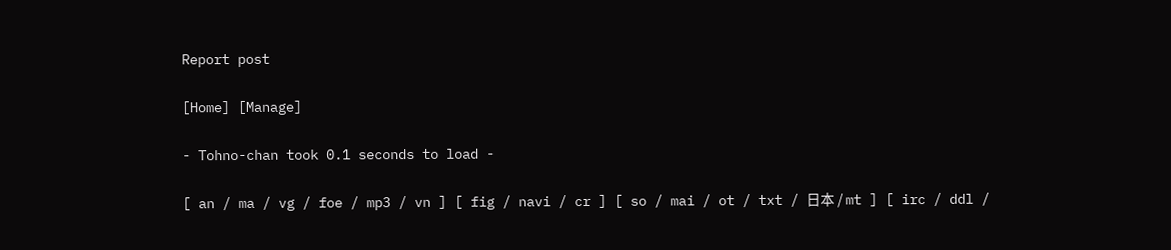Report post

[Home] [Manage]

- Tohno-chan took 0.1 seconds to load -

[ an / ma / vg / foe / mp3 / vn ] [ fig / navi / cr ] [ so / mai / ot / txt / 日本 / mt ] [ irc / ddl /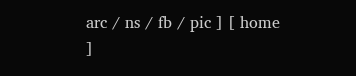arc / ns / fb / pic ] [ home ]